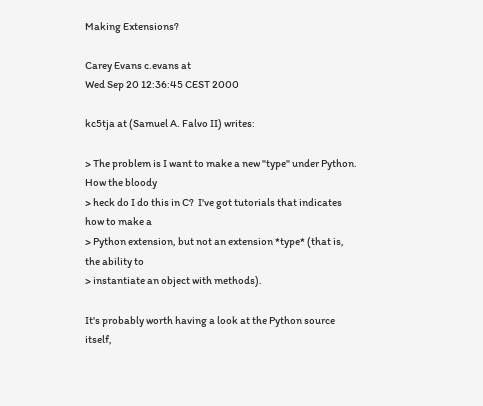Making Extensions?

Carey Evans c.evans at
Wed Sep 20 12:36:45 CEST 2000

kc5tja at (Samuel A. Falvo II) writes:

> The problem is I want to make a new "type" under Python.  How the bloody
> heck do I do this in C?  I've got tutorials that indicates how to make a
> Python extension, but not an extension *type* (that is, the ability to
> instantiate an object with methods).

It's probably worth having a look at the Python source itself,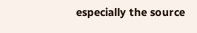especially the source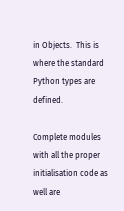in Objects.  This is where the standard
Python types are defined.

Complete modules with all the proper initialisation code as well are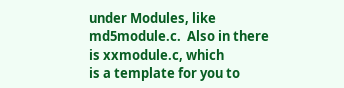under Modules, like md5module.c.  Also in there is xxmodule.c, which
is a template for you to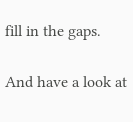fill in the gaps.

And have a look at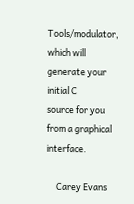Tools/modulator, which will generate your initial C
source for you from a graphical interface.

     Carey Evans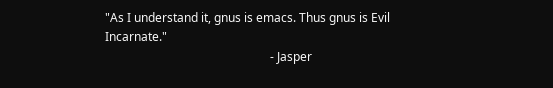"As I understand it, gnus is emacs. Thus gnus is Evil Incarnate."
                                                       - Jasper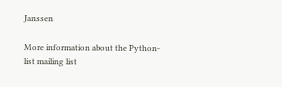Janssen

More information about the Python-list mailing list